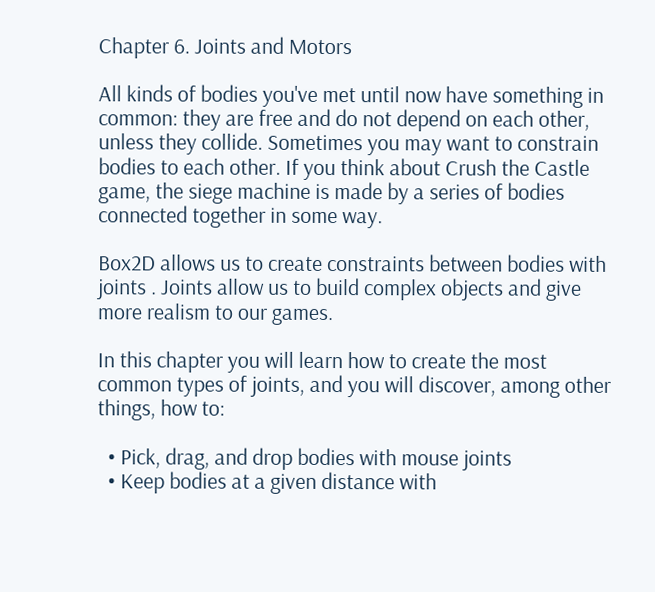Chapter 6. Joints and Motors

All kinds of bodies you've met until now have something in common: they are free and do not depend on each other, unless they collide. Sometimes you may want to constrain bodies to each other. If you think about Crush the Castle game, the siege machine is made by a series of bodies connected together in some way.

Box2D allows us to create constraints between bodies with joints . Joints allow us to build complex objects and give more realism to our games.

In this chapter you will learn how to create the most common types of joints, and you will discover, among other things, how to:

  • Pick, drag, and drop bodies with mouse joints
  • Keep bodies at a given distance with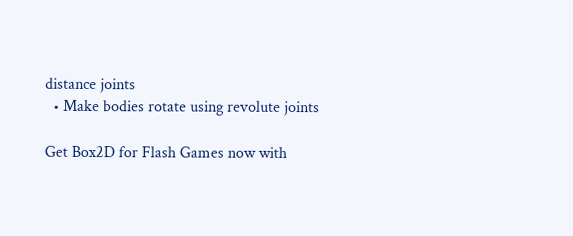distance joints
  • Make bodies rotate using revolute joints

Get Box2D for Flash Games now with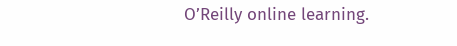O’Reilly online learning.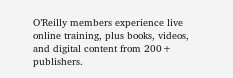O’Reilly members experience live online training, plus books, videos, and digital content from 200+ publishers.